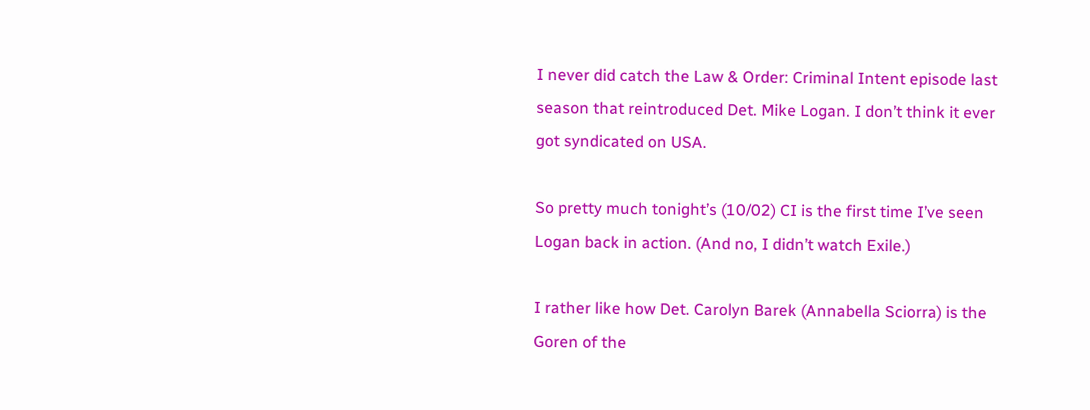I never did catch the Law & Order: Criminal Intent episode last season that reintroduced Det. Mike Logan. I don’t think it ever got syndicated on USA.

So pretty much tonight’s (10/02) CI is the first time I’ve seen Logan back in action. (And no, I didn’t watch Exile.)

I rather like how Det. Carolyn Barek (Annabella Sciorra) is the Goren of the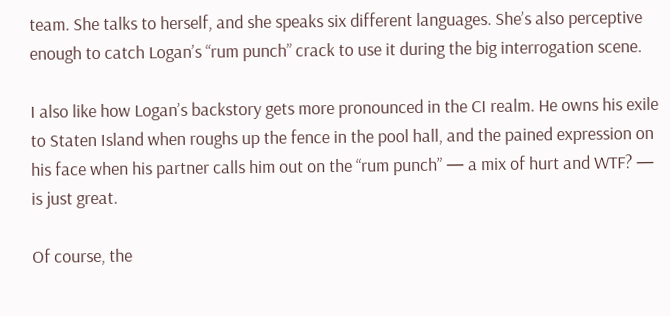team. She talks to herself, and she speaks six different languages. She’s also perceptive enough to catch Logan’s “rum punch” crack to use it during the big interrogation scene.

I also like how Logan’s backstory gets more pronounced in the CI realm. He owns his exile to Staten Island when roughs up the fence in the pool hall, and the pained expression on his face when his partner calls him out on the “rum punch” — a mix of hurt and WTF? — is just great.

Of course, the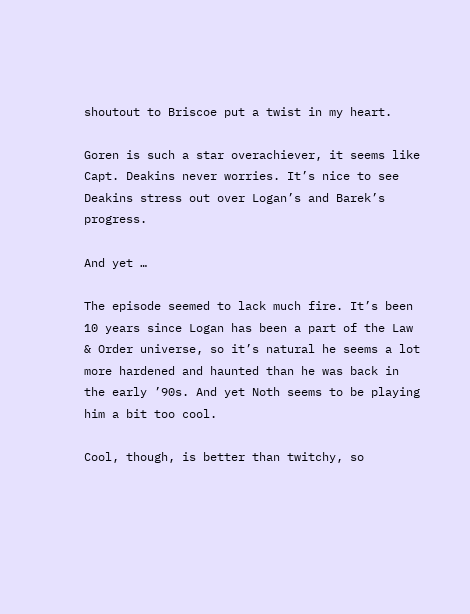shoutout to Briscoe put a twist in my heart.

Goren is such a star overachiever, it seems like Capt. Deakins never worries. It’s nice to see Deakins stress out over Logan’s and Barek’s progress.

And yet …

The episode seemed to lack much fire. It’s been 10 years since Logan has been a part of the Law & Order universe, so it’s natural he seems a lot more hardened and haunted than he was back in the early ’90s. And yet Noth seems to be playing him a bit too cool.

Cool, though, is better than twitchy, so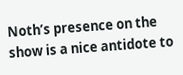Noth’s presence on the show is a nice antidote to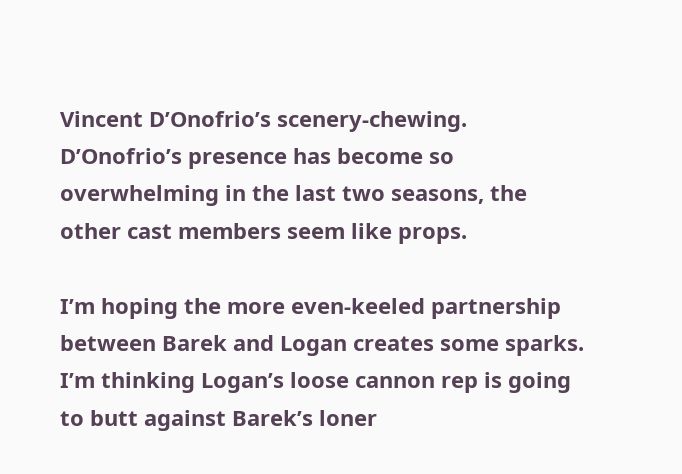Vincent D’Onofrio’s scenery-chewing. D’Onofrio’s presence has become so overwhelming in the last two seasons, the other cast members seem like props.

I’m hoping the more even-keeled partnership between Barek and Logan creates some sparks. I’m thinking Logan’s loose cannon rep is going to butt against Barek’s loner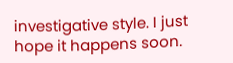investigative style. I just hope it happens soon.